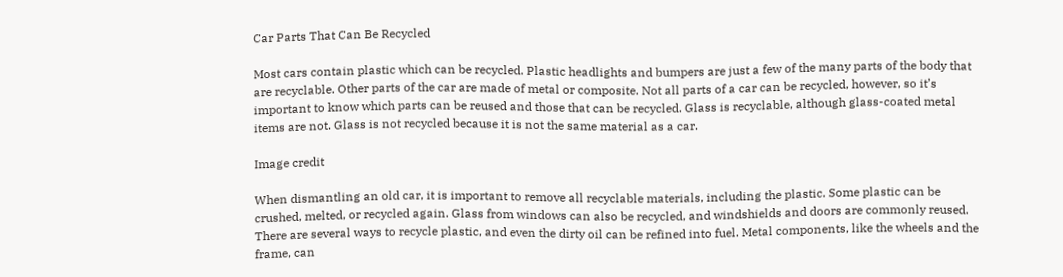Car Parts That Can Be Recycled

Most cars contain plastic which can be recycled. Plastic headlights and bumpers are just a few of the many parts of the body that are recyclable. Other parts of the car are made of metal or composite. Not all parts of a car can be recycled, however, so it’s important to know which parts can be reused and those that can be recycled. Glass is recyclable, although glass-coated metal items are not. Glass is not recycled because it is not the same material as a car.

Image credit

When dismantling an old car, it is important to remove all recyclable materials, including the plastic. Some plastic can be crushed, melted, or recycled again. Glass from windows can also be recycled, and windshields and doors are commonly reused. There are several ways to recycle plastic, and even the dirty oil can be refined into fuel. Metal components, like the wheels and the frame, can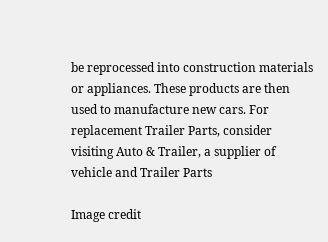be reprocessed into construction materials or appliances. These products are then used to manufacture new cars. For replacement Trailer Parts, consider visiting Auto & Trailer, a supplier of vehicle and Trailer Parts

Image credit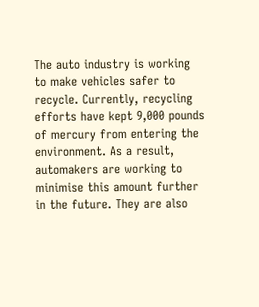The auto industry is working to make vehicles safer to recycle. Currently, recycling efforts have kept 9,000 pounds of mercury from entering the environment. As a result, automakers are working to minimise this amount further in the future. They are also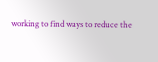working to find ways to reduce the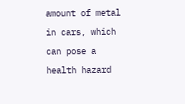amount of metal in cars, which can pose a health hazard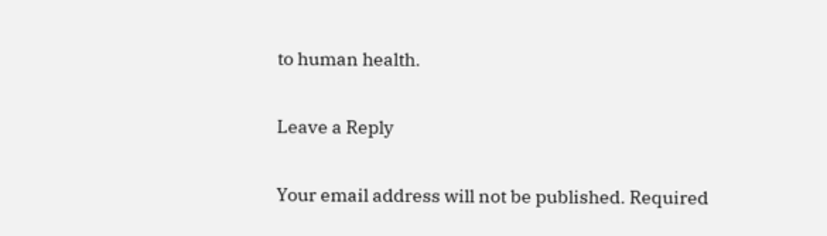to human health.

Leave a Reply

Your email address will not be published. Required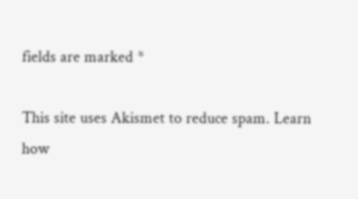fields are marked *

This site uses Akismet to reduce spam. Learn how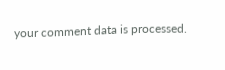your comment data is processed.